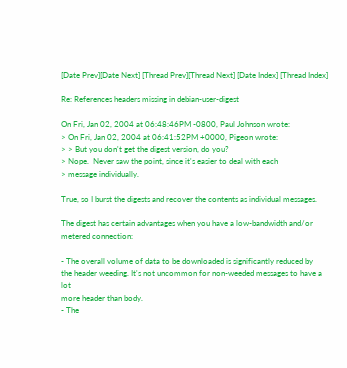[Date Prev][Date Next] [Thread Prev][Thread Next] [Date Index] [Thread Index]

Re: References headers missing in debian-user-digest

On Fri, Jan 02, 2004 at 06:48:46PM -0800, Paul Johnson wrote:
> On Fri, Jan 02, 2004 at 06:41:52PM +0000, Pigeon wrote:
> > But you don't get the digest version, do you?
> Nope.  Never saw the point, since it's easier to deal with each
> message individually.

True, so I burst the digests and recover the contents as individual messages.

The digest has certain advantages when you have a low-bandwidth and/or
metered connection:

- The overall volume of data to be downloaded is significantly reduced by
the header weeding. It's not uncommon for non-weeded messages to have a lot
more header than body.
- The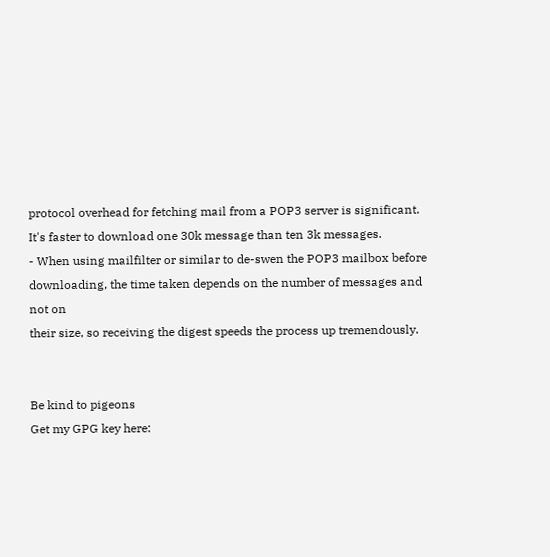protocol overhead for fetching mail from a POP3 server is significant.
It's faster to download one 30k message than ten 3k messages.
- When using mailfilter or similar to de-swen the POP3 mailbox before
downloading, the time taken depends on the number of messages and not on
their size, so receiving the digest speeds the process up tremendously.


Be kind to pigeons
Get my GPG key here: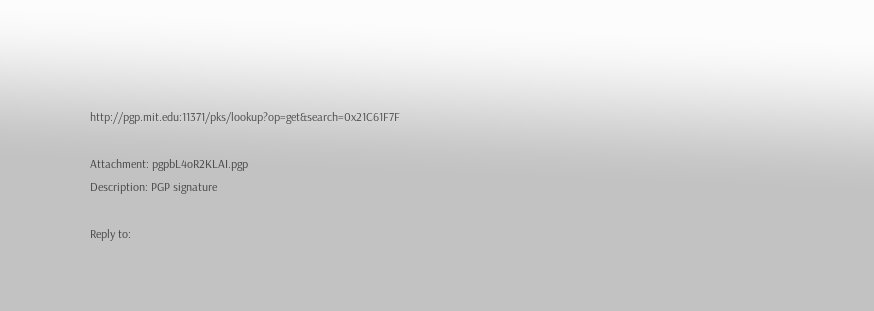http://pgp.mit.edu:11371/pks/lookup?op=get&search=0x21C61F7F

Attachment: pgpbL4oR2KLAI.pgp
Description: PGP signature

Reply to: